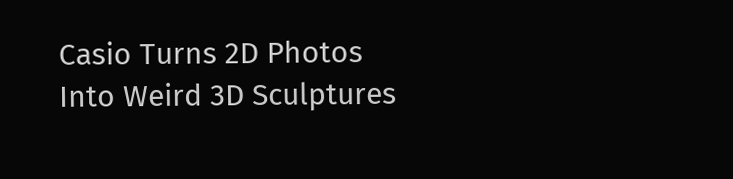Casio Turns 2D Photos Into Weird 3D Sculptures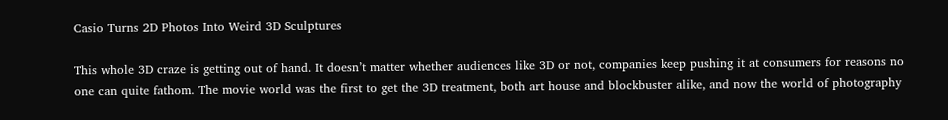Casio Turns 2D Photos Into Weird 3D Sculptures

This whole 3D craze is getting out of hand. It doesn’t matter whether audiences like 3D or not, companies keep pushing it at consumers for reasons no one can quite fathom. The movie world was the first to get the 3D treatment, both art house and blockbuster alike, and now the world of photography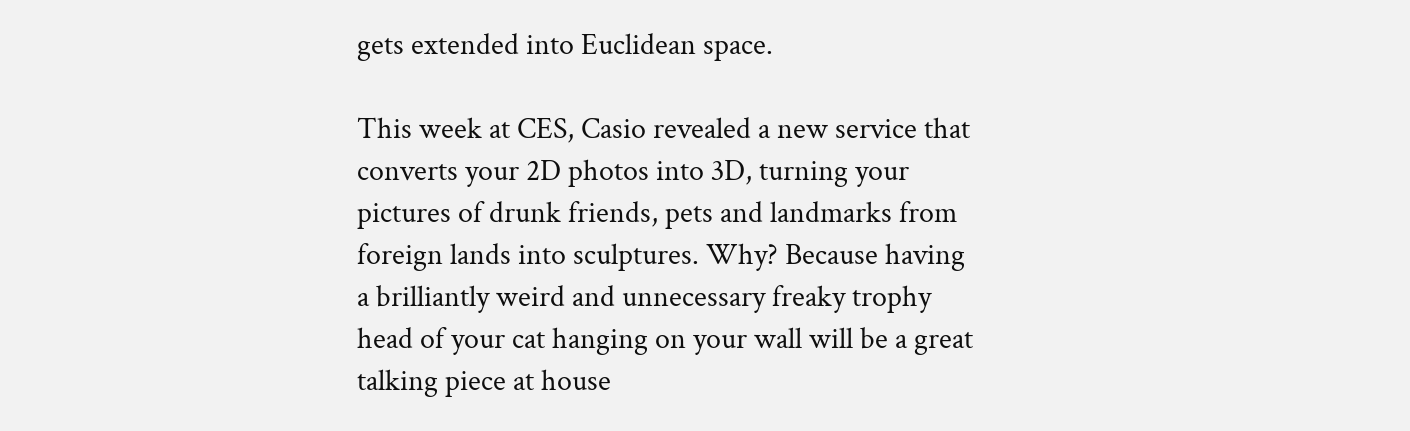gets extended into Euclidean space.

This week at CES, Casio revealed a new service that converts your 2D photos into 3D, turning your pictures of drunk friends, pets and landmarks from foreign lands into sculptures. Why? Because having a brilliantly weird and unnecessary freaky trophy head of your cat hanging on your wall will be a great talking piece at house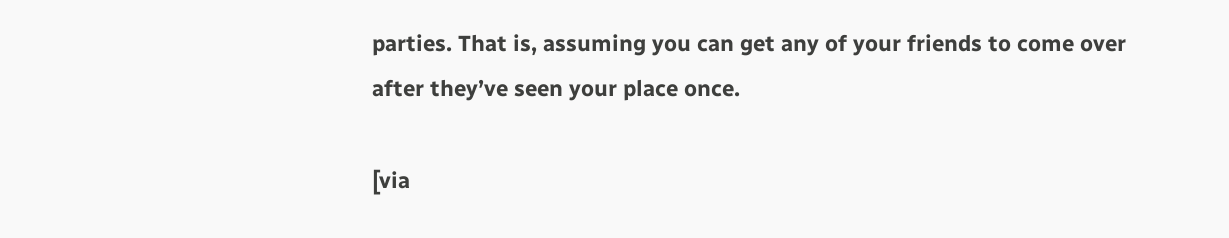parties. That is, assuming you can get any of your friends to come over after they’ve seen your place once.

[via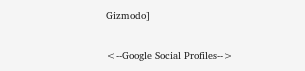Gizmodo]

<--Google Social Profiles-->